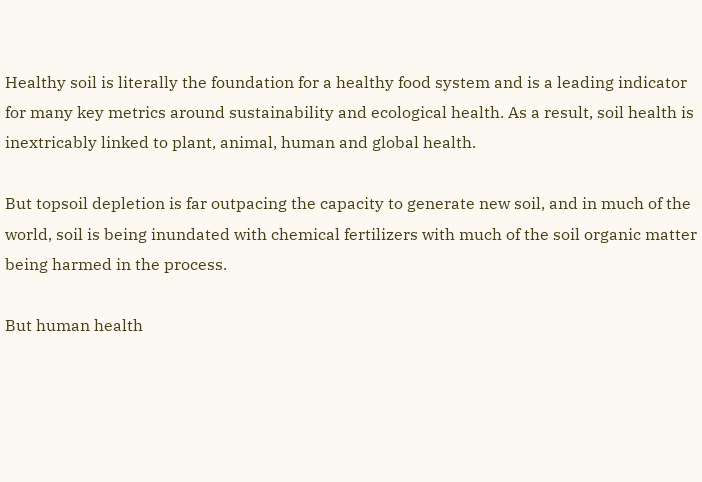Healthy soil is literally the foundation for a healthy food system and is a leading indicator for many key metrics around sustainability and ecological health. As a result, soil health is inextricably linked to plant, animal, human and global health.

But topsoil depletion is far outpacing the capacity to generate new soil, and in much of the world, soil is being inundated with chemical fertilizers with much of the soil organic matter being harmed in the process.

But human health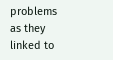problems as they linked to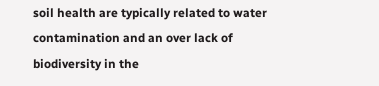soil health are typically related to water contamination and an over lack of biodiversity in the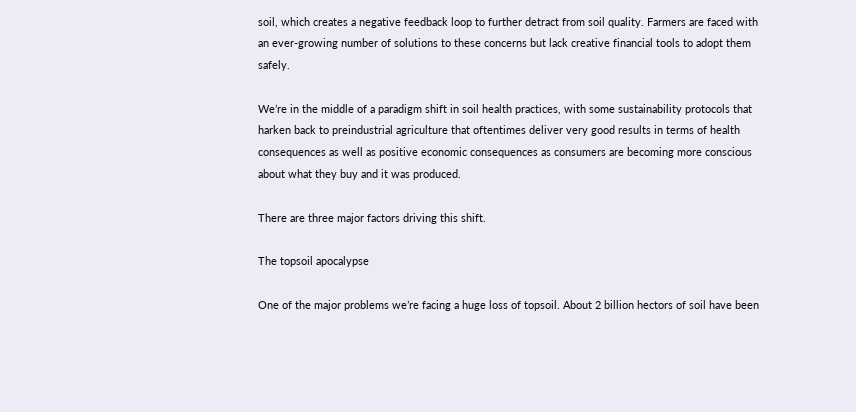soil, which creates a negative feedback loop to further detract from soil quality. Farmers are faced with an ever-growing number of solutions to these concerns but lack creative financial tools to adopt them safely.

We’re in the middle of a paradigm shift in soil health practices, with some sustainability protocols that harken back to preindustrial agriculture that oftentimes deliver very good results in terms of health consequences as well as positive economic consequences as consumers are becoming more conscious about what they buy and it was produced.

There are three major factors driving this shift.

The topsoil apocalypse

One of the major problems we’re facing a huge loss of topsoil. About 2 billion hectors of soil have been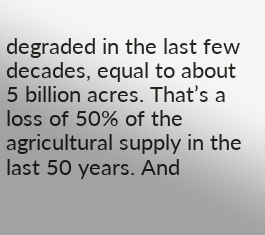degraded in the last few decades, equal to about 5 billion acres. That’s a loss of 50% of the agricultural supply in the last 50 years. And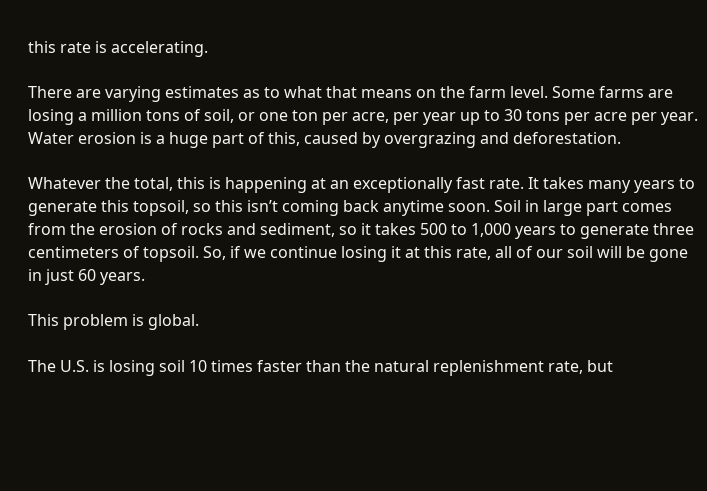this rate is accelerating.

There are varying estimates as to what that means on the farm level. Some farms are losing a million tons of soil, or one ton per acre, per year up to 30 tons per acre per year. Water erosion is a huge part of this, caused by overgrazing and deforestation.

Whatever the total, this is happening at an exceptionally fast rate. It takes many years to generate this topsoil, so this isn’t coming back anytime soon. Soil in large part comes from the erosion of rocks and sediment, so it takes 500 to 1,000 years to generate three centimeters of topsoil. So, if we continue losing it at this rate, all of our soil will be gone in just 60 years.

This problem is global.

The U.S. is losing soil 10 times faster than the natural replenishment rate, but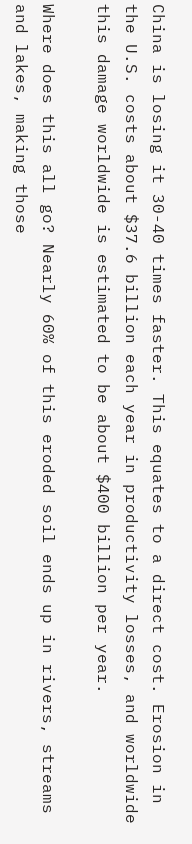China is losing it 30-40 times faster. This equates to a direct cost. Erosion in the U.S. costs about $37.6 billion each year in productivity losses, and worldwide this damage worldwide is estimated to be about $400 billion per year.

Where does this all go? Nearly 60% of this eroded soil ends up in rivers, streams and lakes, making those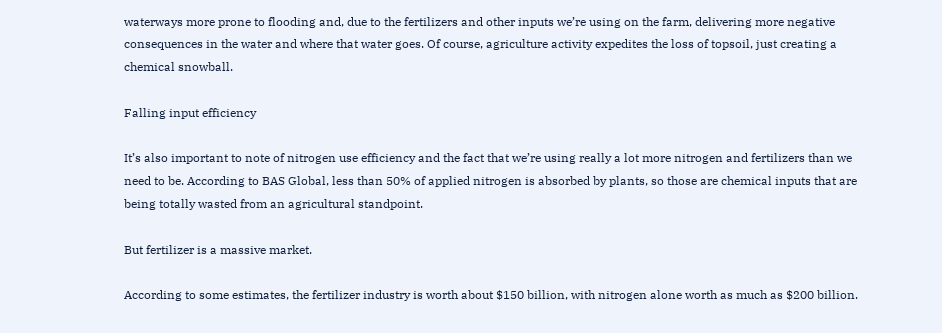waterways more prone to flooding and, due to the fertilizers and other inputs we’re using on the farm, delivering more negative consequences in the water and where that water goes. Of course, agriculture activity expedites the loss of topsoil, just creating a chemical snowball.

Falling input efficiency

It’s also important to note of nitrogen use efficiency and the fact that we’re using really a lot more nitrogen and fertilizers than we need to be. According to BAS Global, less than 50% of applied nitrogen is absorbed by plants, so those are chemical inputs that are being totally wasted from an agricultural standpoint.

But fertilizer is a massive market.

According to some estimates, the fertilizer industry is worth about $150 billion, with nitrogen alone worth as much as $200 billion.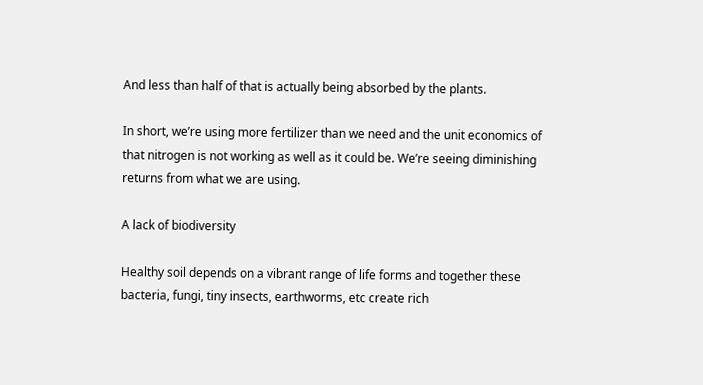And less than half of that is actually being absorbed by the plants.

In short, we’re using more fertilizer than we need and the unit economics of that nitrogen is not working as well as it could be. We’re seeing diminishing returns from what we are using.

A lack of biodiversity

Healthy soil depends on a vibrant range of life forms and together these bacteria, fungi, tiny insects, earthworms, etc create rich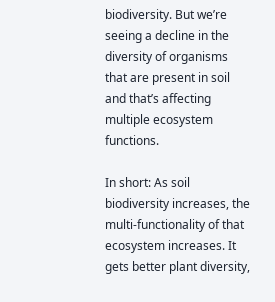biodiversity. But we’re seeing a decline in the diversity of organisms that are present in soil and that’s affecting multiple ecosystem functions.

In short: As soil biodiversity increases, the multi-functionality of that ecosystem increases. It gets better plant diversity,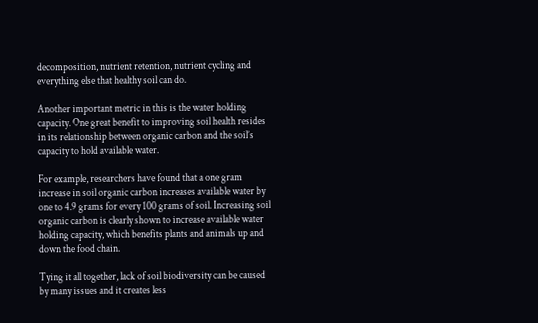decomposition, nutrient retention, nutrient cycling and everything else that healthy soil can do.

Another important metric in this is the water holding capacity. One great benefit to improving soil health resides in its relationship between organic carbon and the soil’s capacity to hold available water.

For example, researchers have found that a one gram increase in soil organic carbon increases available water by one to 4.9 grams for every 100 grams of soil. Increasing soil organic carbon is clearly shown to increase available water holding capacity, which benefits plants and animals up and down the food chain.

Tying it all together, lack of soil biodiversity can be caused by many issues and it creates less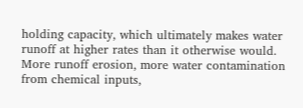holding capacity, which ultimately makes water runoff at higher rates than it otherwise would. More runoff erosion, more water contamination from chemical inputs,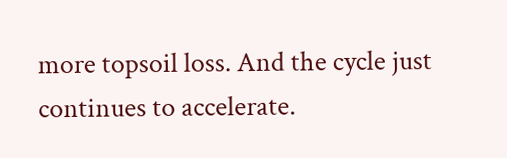more topsoil loss. And the cycle just continues to accelerate.